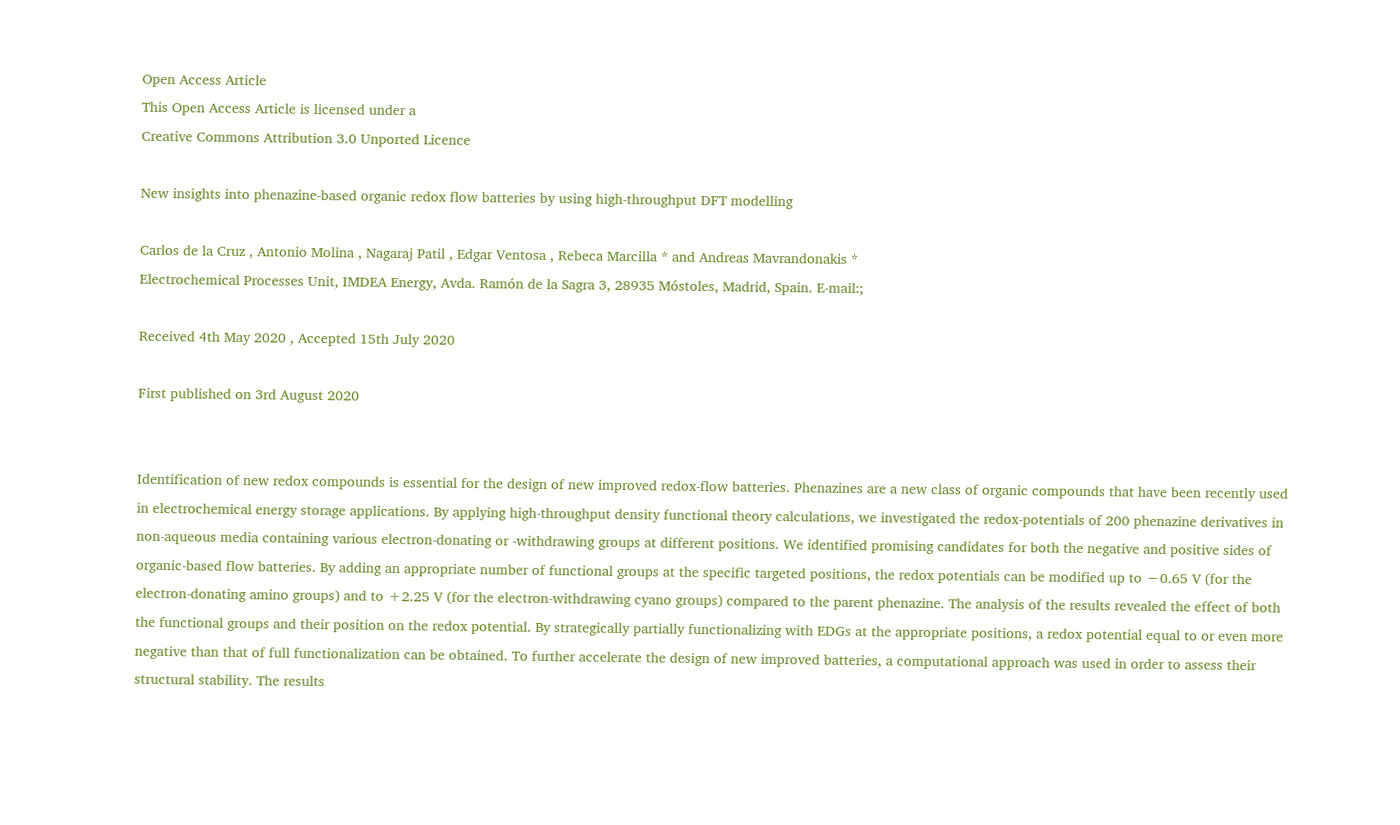Open Access Article
This Open Access Article is licensed under a
Creative Commons Attribution 3.0 Unported Licence

New insights into phenazine-based organic redox flow batteries by using high-throughput DFT modelling

Carlos de la Cruz , Antonio Molina , Nagaraj Patil , Edgar Ventosa , Rebeca Marcilla * and Andreas Mavrandonakis *
Electrochemical Processes Unit, IMDEA Energy, Avda. Ramón de la Sagra 3, 28935 Móstoles, Madrid, Spain. E-mail:;

Received 4th May 2020 , Accepted 15th July 2020

First published on 3rd August 2020


Identification of new redox compounds is essential for the design of new improved redox-flow batteries. Phenazines are a new class of organic compounds that have been recently used in electrochemical energy storage applications. By applying high-throughput density functional theory calculations, we investigated the redox-potentials of 200 phenazine derivatives in non-aqueous media containing various electron-donating or -withdrawing groups at different positions. We identified promising candidates for both the negative and positive sides of organic-based flow batteries. By adding an appropriate number of functional groups at the specific targeted positions, the redox potentials can be modified up to −0.65 V (for the electron-donating amino groups) and to +2.25 V (for the electron-withdrawing cyano groups) compared to the parent phenazine. The analysis of the results revealed the effect of both the functional groups and their position on the redox potential. By strategically partially functionalizing with EDGs at the appropriate positions, a redox potential equal to or even more negative than that of full functionalization can be obtained. To further accelerate the design of new improved batteries, a computational approach was used in order to assess their structural stability. The results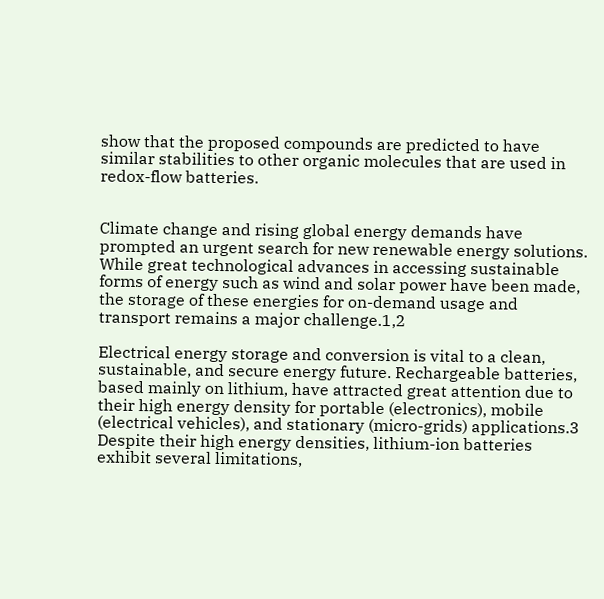show that the proposed compounds are predicted to have similar stabilities to other organic molecules that are used in redox-flow batteries.


Climate change and rising global energy demands have prompted an urgent search for new renewable energy solutions. While great technological advances in accessing sustainable forms of energy such as wind and solar power have been made, the storage of these energies for on-demand usage and transport remains a major challenge.1,2

Electrical energy storage and conversion is vital to a clean, sustainable, and secure energy future. Rechargeable batteries, based mainly on lithium, have attracted great attention due to their high energy density for portable (electronics), mobile (electrical vehicles), and stationary (micro-grids) applications.3 Despite their high energy densities, lithium-ion batteries exhibit several limitations,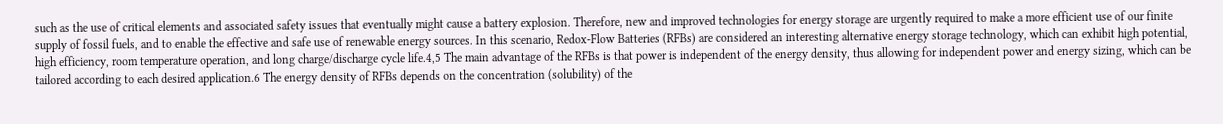such as the use of critical elements and associated safety issues that eventually might cause a battery explosion. Therefore, new and improved technologies for energy storage are urgently required to make a more efficient use of our finite supply of fossil fuels, and to enable the effective and safe use of renewable energy sources. In this scenario, Redox-Flow Batteries (RFBs) are considered an interesting alternative energy storage technology, which can exhibit high potential, high efficiency, room temperature operation, and long charge/discharge cycle life.4,5 The main advantage of the RFBs is that power is independent of the energy density, thus allowing for independent power and energy sizing, which can be tailored according to each desired application.6 The energy density of RFBs depends on the concentration (solubility) of the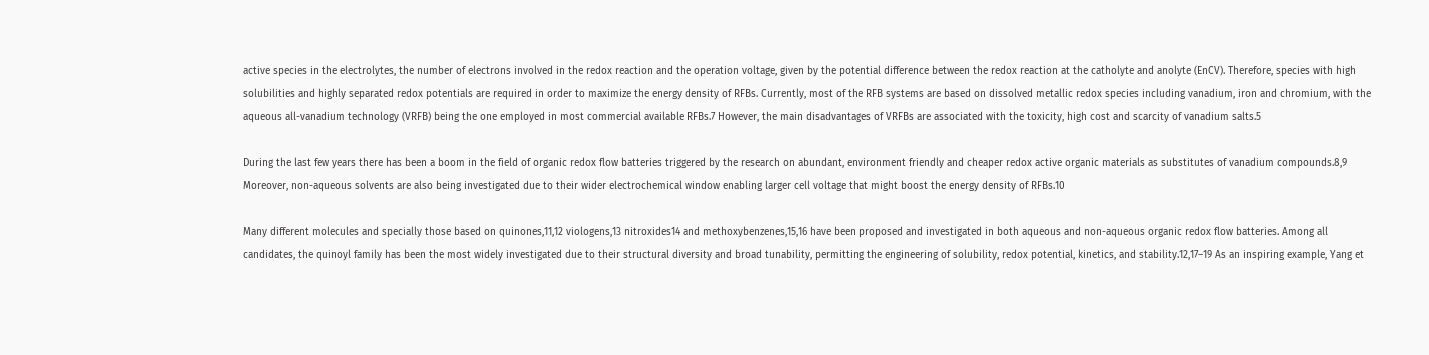active species in the electrolytes, the number of electrons involved in the redox reaction and the operation voltage, given by the potential difference between the redox reaction at the catholyte and anolyte (EnCV). Therefore, species with high solubilities and highly separated redox potentials are required in order to maximize the energy density of RFBs. Currently, most of the RFB systems are based on dissolved metallic redox species including vanadium, iron and chromium, with the aqueous all-vanadium technology (VRFB) being the one employed in most commercial available RFBs.7 However, the main disadvantages of VRFBs are associated with the toxicity, high cost and scarcity of vanadium salts.5

During the last few years there has been a boom in the field of organic redox flow batteries triggered by the research on abundant, environment friendly and cheaper redox active organic materials as substitutes of vanadium compounds.8,9 Moreover, non-aqueous solvents are also being investigated due to their wider electrochemical window enabling larger cell voltage that might boost the energy density of RFBs.10

Many different molecules and specially those based on quinones,11,12 viologens,13 nitroxides14 and methoxybenzenes,15,16 have been proposed and investigated in both aqueous and non-aqueous organic redox flow batteries. Among all candidates, the quinoyl family has been the most widely investigated due to their structural diversity and broad tunability, permitting the engineering of solubility, redox potential, kinetics, and stability.12,17–19 As an inspiring example, Yang et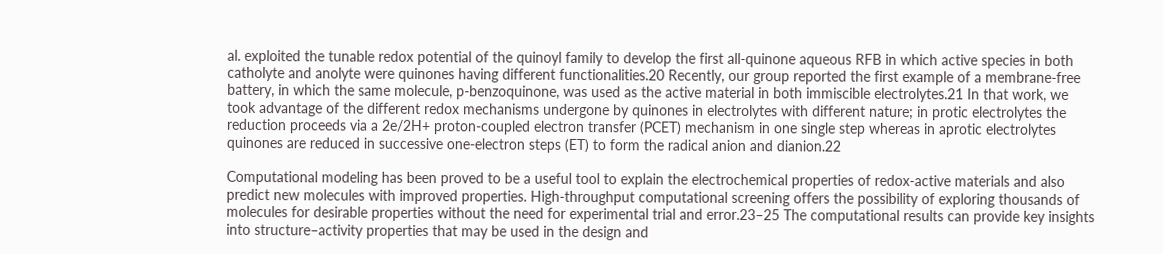al. exploited the tunable redox potential of the quinoyl family to develop the first all-quinone aqueous RFB in which active species in both catholyte and anolyte were quinones having different functionalities.20 Recently, our group reported the first example of a membrane-free battery, in which the same molecule, p-benzoquinone, was used as the active material in both immiscible electrolytes.21 In that work, we took advantage of the different redox mechanisms undergone by quinones in electrolytes with different nature; in protic electrolytes the reduction proceeds via a 2e/2H+ proton-coupled electron transfer (PCET) mechanism in one single step whereas in aprotic electrolytes quinones are reduced in successive one-electron steps (ET) to form the radical anion and dianion.22

Computational modeling has been proved to be a useful tool to explain the electrochemical properties of redox-active materials and also predict new molecules with improved properties. High-throughput computational screening offers the possibility of exploring thousands of molecules for desirable properties without the need for experimental trial and error.23–25 The computational results can provide key insights into structure–activity properties that may be used in the design and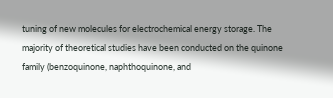tuning of new molecules for electrochemical energy storage. The majority of theoretical studies have been conducted on the quinone family (benzoquinone, naphthoquinone, and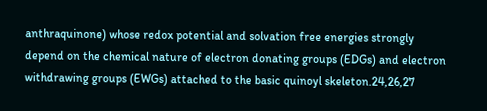anthraquinone) whose redox potential and solvation free energies strongly depend on the chemical nature of electron donating groups (EDGs) and electron withdrawing groups (EWGs) attached to the basic quinoyl skeleton.24,26,27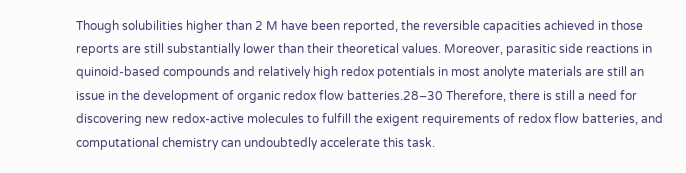Though solubilities higher than 2 M have been reported, the reversible capacities achieved in those reports are still substantially lower than their theoretical values. Moreover, parasitic side reactions in quinoid-based compounds and relatively high redox potentials in most anolyte materials are still an issue in the development of organic redox flow batteries.28–30 Therefore, there is still a need for discovering new redox-active molecules to fulfill the exigent requirements of redox flow batteries, and computational chemistry can undoubtedly accelerate this task.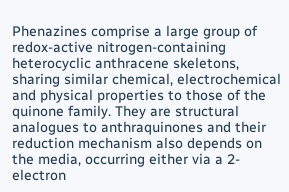Phenazines comprise a large group of redox-active nitrogen-containing heterocyclic anthracene skeletons, sharing similar chemical, electrochemical and physical properties to those of the quinone family. They are structural analogues to anthraquinones and their reduction mechanism also depends on the media, occurring either via a 2-electron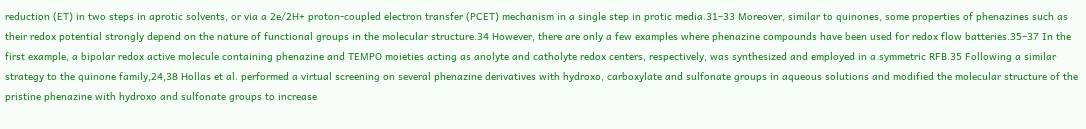reduction (ET) in two steps in aprotic solvents, or via a 2e/2H+ proton-coupled electron transfer (PCET) mechanism in a single step in protic media.31–33 Moreover, similar to quinones, some properties of phenazines such as their redox potential strongly depend on the nature of functional groups in the molecular structure.34 However, there are only a few examples where phenazine compounds have been used for redox flow batteries.35–37 In the first example, a bipolar redox active molecule containing phenazine and TEMPO moieties acting as anolyte and catholyte redox centers, respectively, was synthesized and employed in a symmetric RFB.35 Following a similar strategy to the quinone family,24,38 Hollas et al. performed a virtual screening on several phenazine derivatives with hydroxo, carboxylate and sulfonate groups in aqueous solutions and modified the molecular structure of the pristine phenazine with hydroxo and sulfonate groups to increase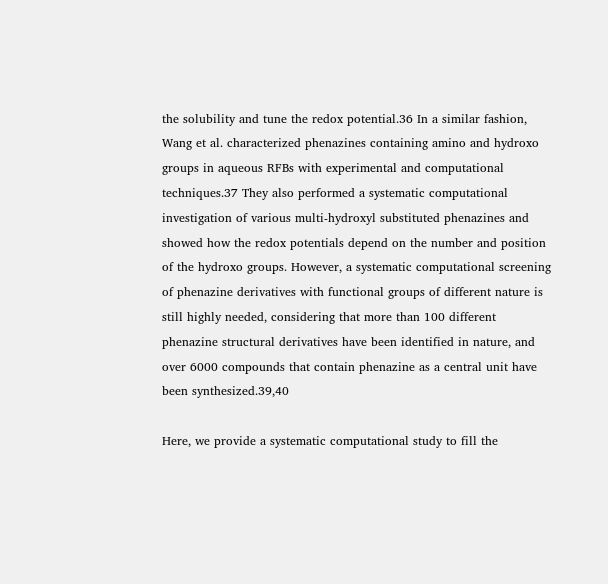the solubility and tune the redox potential.36 In a similar fashion, Wang et al. characterized phenazines containing amino and hydroxo groups in aqueous RFBs with experimental and computational techniques.37 They also performed a systematic computational investigation of various multi-hydroxyl substituted phenazines and showed how the redox potentials depend on the number and position of the hydroxo groups. However, a systematic computational screening of phenazine derivatives with functional groups of different nature is still highly needed, considering that more than 100 different phenazine structural derivatives have been identified in nature, and over 6000 compounds that contain phenazine as a central unit have been synthesized.39,40

Here, we provide a systematic computational study to fill the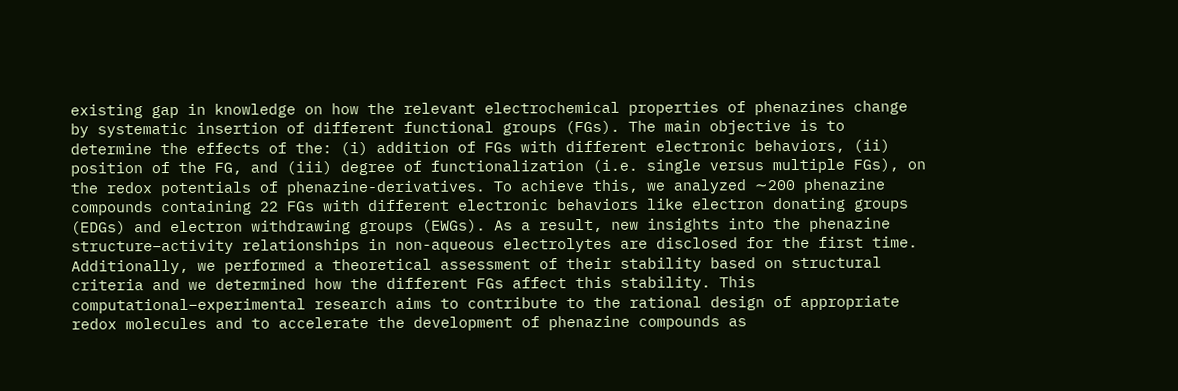existing gap in knowledge on how the relevant electrochemical properties of phenazines change by systematic insertion of different functional groups (FGs). The main objective is to determine the effects of the: (i) addition of FGs with different electronic behaviors, (ii) position of the FG, and (iii) degree of functionalization (i.e. single versus multiple FGs), on the redox potentials of phenazine-derivatives. To achieve this, we analyzed ∼200 phenazine compounds containing 22 FGs with different electronic behaviors like electron donating groups (EDGs) and electron withdrawing groups (EWGs). As a result, new insights into the phenazine structure–activity relationships in non-aqueous electrolytes are disclosed for the first time. Additionally, we performed a theoretical assessment of their stability based on structural criteria and we determined how the different FGs affect this stability. This computational–experimental research aims to contribute to the rational design of appropriate redox molecules and to accelerate the development of phenazine compounds as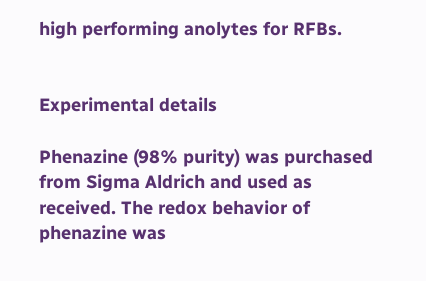high performing anolytes for RFBs.


Experimental details

Phenazine (98% purity) was purchased from Sigma Aldrich and used as received. The redox behavior of phenazine was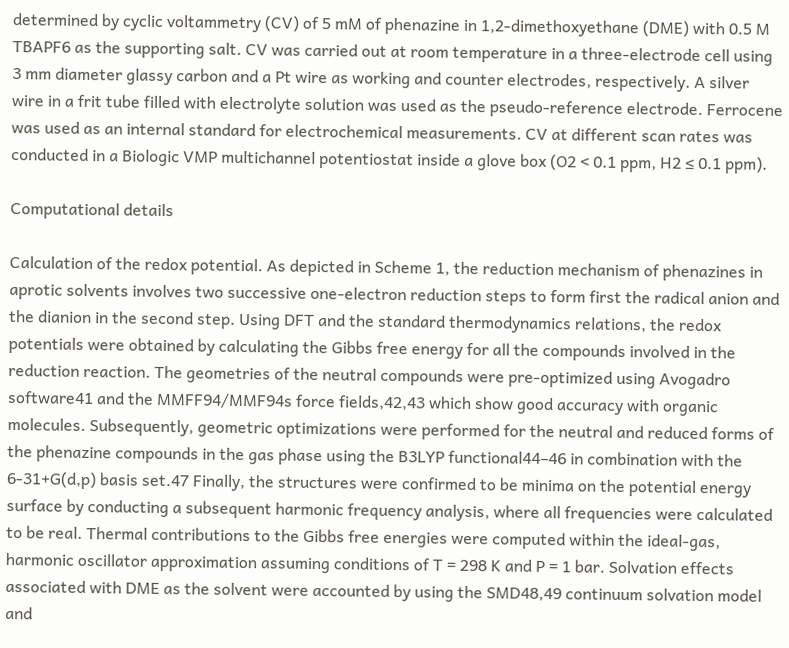determined by cyclic voltammetry (CV) of 5 mM of phenazine in 1,2-dimethoxyethane (DME) with 0.5 M TBAPF6 as the supporting salt. CV was carried out at room temperature in a three-electrode cell using 3 mm diameter glassy carbon and a Pt wire as working and counter electrodes, respectively. A silver wire in a frit tube filled with electrolyte solution was used as the pseudo-reference electrode. Ferrocene was used as an internal standard for electrochemical measurements. CV at different scan rates was conducted in a Biologic VMP multichannel potentiostat inside a glove box (O2 < 0.1 ppm, H2 ≤ 0.1 ppm).

Computational details

Calculation of the redox potential. As depicted in Scheme 1, the reduction mechanism of phenazines in aprotic solvents involves two successive one-electron reduction steps to form first the radical anion and the dianion in the second step. Using DFT and the standard thermodynamics relations, the redox potentials were obtained by calculating the Gibbs free energy for all the compounds involved in the reduction reaction. The geometries of the neutral compounds were pre-optimized using Avogadro software41 and the MMFF94/MMF94s force fields,42,43 which show good accuracy with organic molecules. Subsequently, geometric optimizations were performed for the neutral and reduced forms of the phenazine compounds in the gas phase using the B3LYP functional44–46 in combination with the 6-31+G(d,p) basis set.47 Finally, the structures were confirmed to be minima on the potential energy surface by conducting a subsequent harmonic frequency analysis, where all frequencies were calculated to be real. Thermal contributions to the Gibbs free energies were computed within the ideal-gas, harmonic oscillator approximation assuming conditions of T = 298 K and P = 1 bar. Solvation effects associated with DME as the solvent were accounted by using the SMD48,49 continuum solvation model and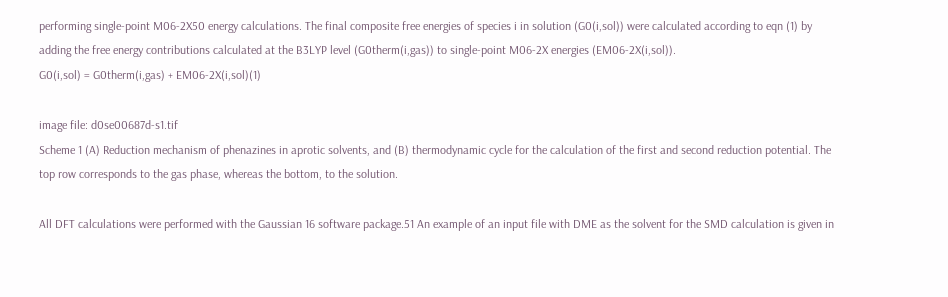performing single-point M06-2X50 energy calculations. The final composite free energies of species i in solution (G0(i,sol)) were calculated according to eqn (1) by adding the free energy contributions calculated at the B3LYP level (G0therm(i,gas)) to single-point M06-2X energies (EM06-2X(i,sol)).
G0(i,sol) = G0therm(i,gas) + EM06-2X(i,sol)(1)

image file: d0se00687d-s1.tif
Scheme 1 (A) Reduction mechanism of phenazines in aprotic solvents, and (B) thermodynamic cycle for the calculation of the first and second reduction potential. The top row corresponds to the gas phase, whereas the bottom, to the solution.

All DFT calculations were performed with the Gaussian 16 software package.51 An example of an input file with DME as the solvent for the SMD calculation is given in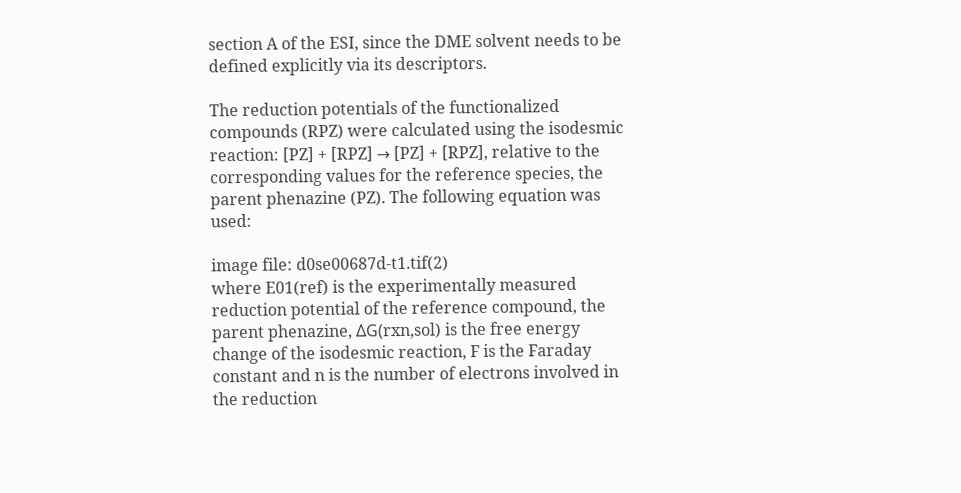section A of the ESI, since the DME solvent needs to be defined explicitly via its descriptors.

The reduction potentials of the functionalized compounds (RPZ) were calculated using the isodesmic reaction: [PZ] + [RPZ] → [PZ] + [RPZ], relative to the corresponding values for the reference species, the parent phenazine (PZ). The following equation was used:

image file: d0se00687d-t1.tif(2)
where E01(ref) is the experimentally measured reduction potential of the reference compound, the parent phenazine, ΔG(rxn,sol) is the free energy change of the isodesmic reaction, F is the Faraday constant and n is the number of electrons involved in the reduction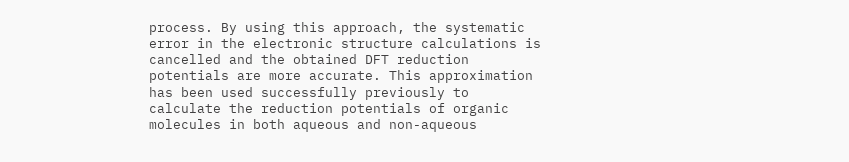process. By using this approach, the systematic error in the electronic structure calculations is cancelled and the obtained DFT reduction potentials are more accurate. This approximation has been used successfully previously to calculate the reduction potentials of organic molecules in both aqueous and non-aqueous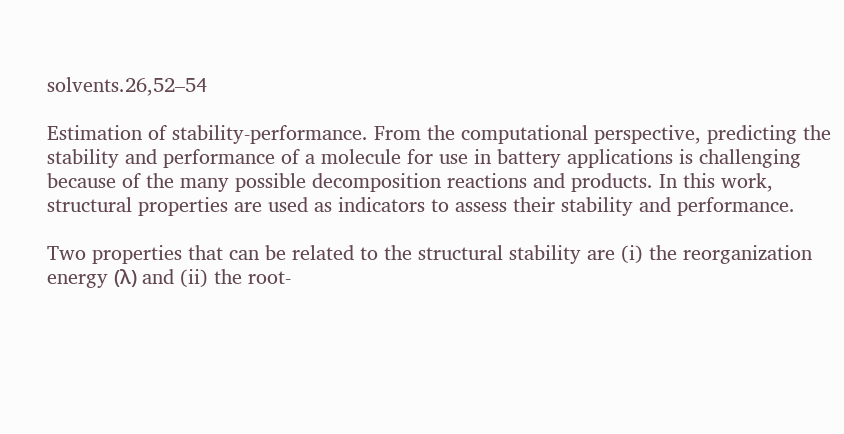solvents.26,52–54

Estimation of stability-performance. From the computational perspective, predicting the stability and performance of a molecule for use in battery applications is challenging because of the many possible decomposition reactions and products. In this work, structural properties are used as indicators to assess their stability and performance.

Two properties that can be related to the structural stability are (i) the reorganization energy (λ) and (ii) the root-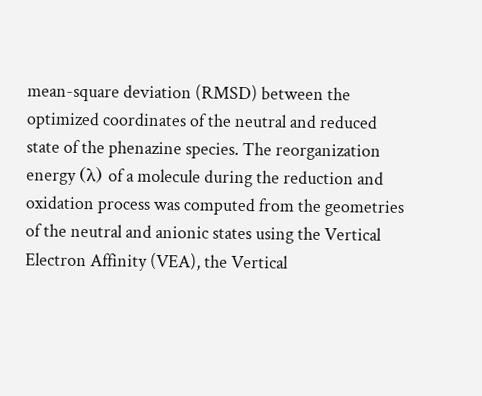mean-square deviation (RMSD) between the optimized coordinates of the neutral and reduced state of the phenazine species. The reorganization energy (λ) of a molecule during the reduction and oxidation process was computed from the geometries of the neutral and anionic states using the Vertical Electron Affinity (VEA), the Vertical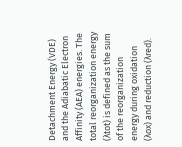Detachment Energy (VDE) and the Adiabatic Electron Affinity (AEA) energies. The total reorganization energy (λtot) is defined as the sum of the reorganization energy during oxidation (λox) and reduction (λred).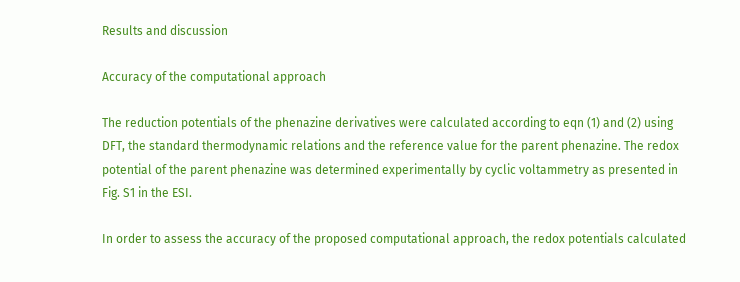Results and discussion

Accuracy of the computational approach

The reduction potentials of the phenazine derivatives were calculated according to eqn (1) and (2) using DFT, the standard thermodynamic relations and the reference value for the parent phenazine. The redox potential of the parent phenazine was determined experimentally by cyclic voltammetry as presented in Fig. S1 in the ESI.

In order to assess the accuracy of the proposed computational approach, the redox potentials calculated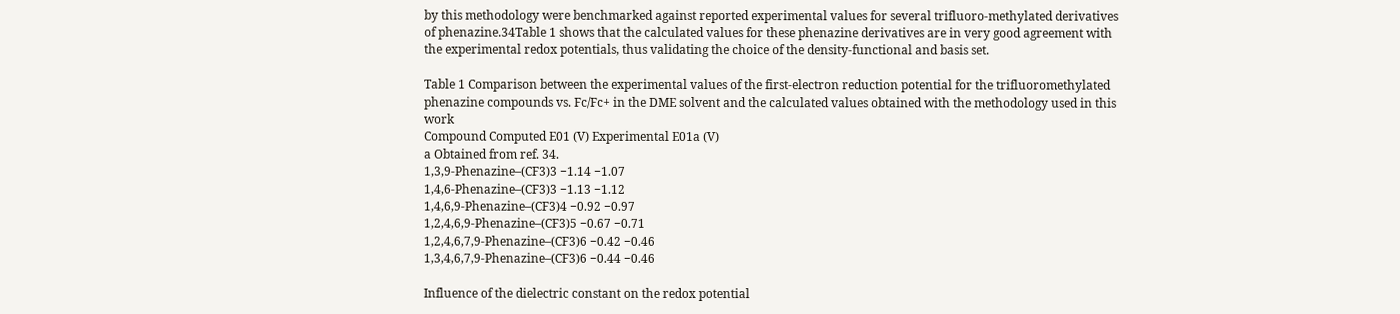by this methodology were benchmarked against reported experimental values for several trifluoro-methylated derivatives of phenazine.34Table 1 shows that the calculated values for these phenazine derivatives are in very good agreement with the experimental redox potentials, thus validating the choice of the density-functional and basis set.

Table 1 Comparison between the experimental values of the first-electron reduction potential for the trifluoromethylated phenazine compounds vs. Fc/Fc+ in the DME solvent and the calculated values obtained with the methodology used in this work
Compound Computed E01 (V) Experimental E01a (V)
a Obtained from ref. 34.
1,3,9-Phenazine–(CF3)3 −1.14 −1.07
1,4,6-Phenazine–(CF3)3 −1.13 −1.12
1,4,6,9-Phenazine–(CF3)4 −0.92 −0.97
1,2,4,6,9-Phenazine–(CF3)5 −0.67 −0.71
1,2,4,6,7,9-Phenazine–(CF3)6 −0.42 −0.46
1,3,4,6,7,9-Phenazine–(CF3)6 −0.44 −0.46

Influence of the dielectric constant on the redox potential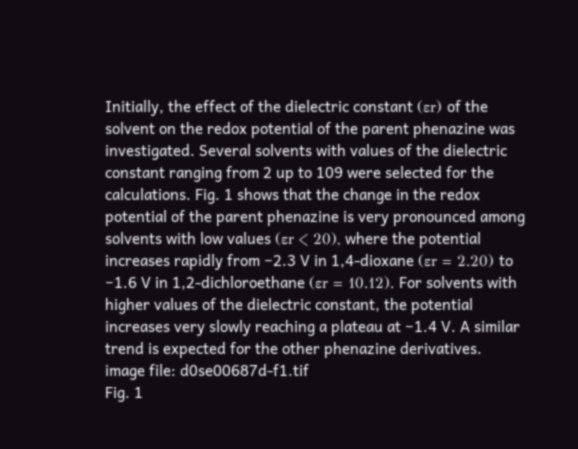Initially, the effect of the dielectric constant (εr) of the solvent on the redox potential of the parent phenazine was investigated. Several solvents with values of the dielectric constant ranging from 2 up to 109 were selected for the calculations. Fig. 1 shows that the change in the redox potential of the parent phenazine is very pronounced among solvents with low values (εr < 20), where the potential increases rapidly from −2.3 V in 1,4-dioxane (εr = 2.20) to −1.6 V in 1,2-dichloroethane (εr = 10.12). For solvents with higher values of the dielectric constant, the potential increases very slowly reaching a plateau at −1.4 V. A similar trend is expected for the other phenazine derivatives.
image file: d0se00687d-f1.tif
Fig. 1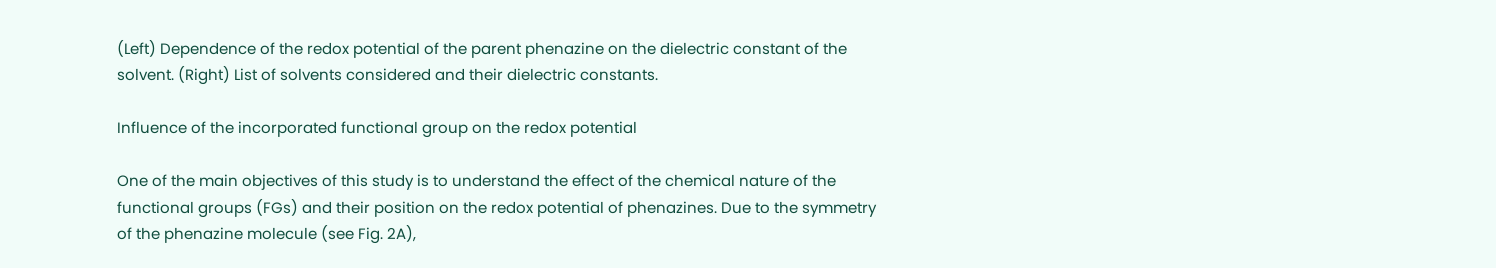(Left) Dependence of the redox potential of the parent phenazine on the dielectric constant of the solvent. (Right) List of solvents considered and their dielectric constants.

Influence of the incorporated functional group on the redox potential

One of the main objectives of this study is to understand the effect of the chemical nature of the functional groups (FGs) and their position on the redox potential of phenazines. Due to the symmetry of the phenazine molecule (see Fig. 2A),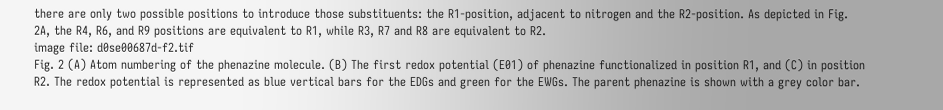there are only two possible positions to introduce those substituents: the R1-position, adjacent to nitrogen and the R2-position. As depicted in Fig. 2A, the R4, R6, and R9 positions are equivalent to R1, while R3, R7 and R8 are equivalent to R2.
image file: d0se00687d-f2.tif
Fig. 2 (A) Atom numbering of the phenazine molecule. (B) The first redox potential (E01) of phenazine functionalized in position R1, and (C) in position R2. The redox potential is represented as blue vertical bars for the EDGs and green for the EWGs. The parent phenazine is shown with a grey color bar.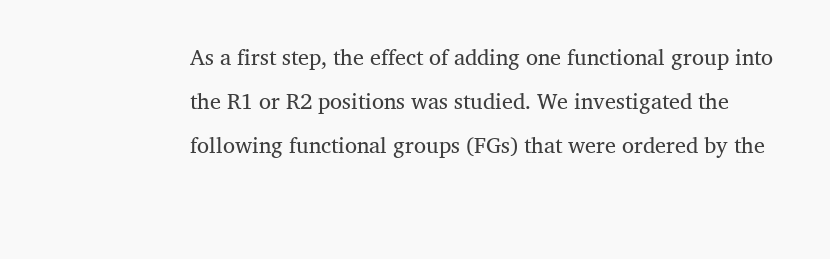As a first step, the effect of adding one functional group into the R1 or R2 positions was studied. We investigated the following functional groups (FGs) that were ordered by the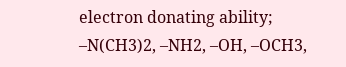electron donating ability; –N(CH3)2, –NH2, –OH, –OCH3,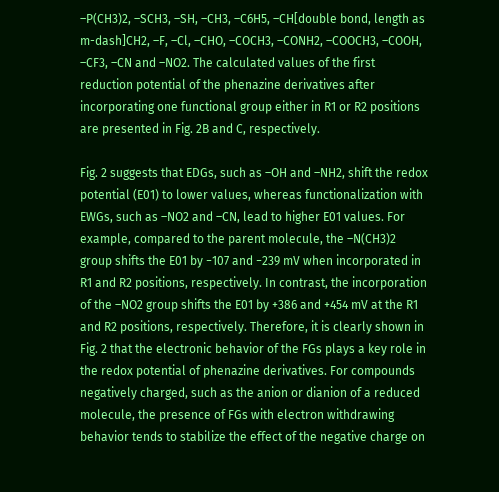–P(CH3)2, –SCH3, –SH, –CH3, –C6H5, –CH[double bond, length as m-dash]CH2, –F, –Cl, –CHO, –COCH3, –CONH2, –COOCH3, –COOH, –CF3, –CN and –NO2. The calculated values of the first reduction potential of the phenazine derivatives after incorporating one functional group either in R1 or R2 positions are presented in Fig. 2B and C, respectively.

Fig. 2 suggests that EDGs, such as –OH and –NH2, shift the redox potential (E01) to lower values, whereas functionalization with EWGs, such as –NO2 and –CN, lead to higher E01 values. For example, compared to the parent molecule, the –N(CH3)2 group shifts the E01 by −107 and −239 mV when incorporated in R1 and R2 positions, respectively. In contrast, the incorporation of the –NO2 group shifts the E01 by +386 and +454 mV at the R1 and R2 positions, respectively. Therefore, it is clearly shown in Fig. 2 that the electronic behavior of the FGs plays a key role in the redox potential of phenazine derivatives. For compounds negatively charged, such as the anion or dianion of a reduced molecule, the presence of FGs with electron withdrawing behavior tends to stabilize the effect of the negative charge on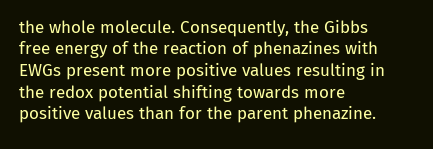the whole molecule. Consequently, the Gibbs free energy of the reaction of phenazines with EWGs present more positive values resulting in the redox potential shifting towards more positive values than for the parent phenazine.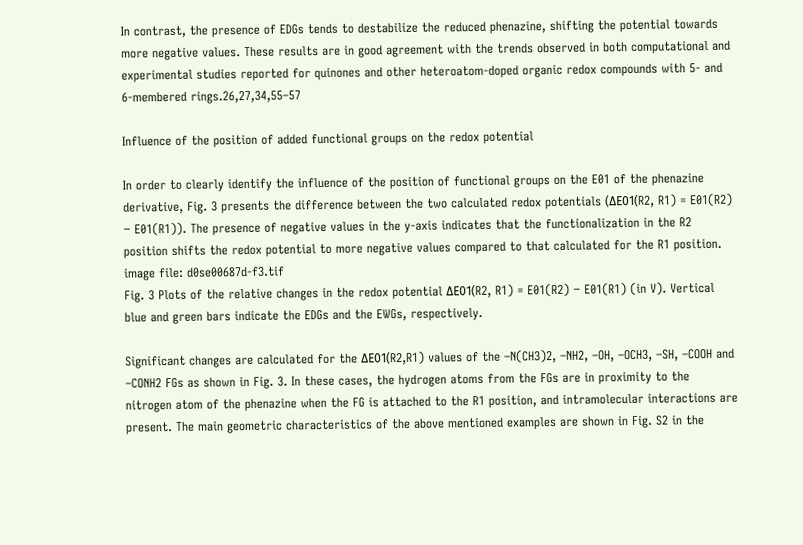In contrast, the presence of EDGs tends to destabilize the reduced phenazine, shifting the potential towards more negative values. These results are in good agreement with the trends observed in both computational and experimental studies reported for quinones and other heteroatom-doped organic redox compounds with 5- and 6-membered rings.26,27,34,55–57

Influence of the position of added functional groups on the redox potential

In order to clearly identify the influence of the position of functional groups on the E01 of the phenazine derivative, Fig. 3 presents the difference between the two calculated redox potentials (ΔE01(R2, R1) = E01(R2) − E01(R1)). The presence of negative values in the y-axis indicates that the functionalization in the R2 position shifts the redox potential to more negative values compared to that calculated for the R1 position.
image file: d0se00687d-f3.tif
Fig. 3 Plots of the relative changes in the redox potential ΔE01(R2, R1) = E01(R2) − E01(R1) (in V). Vertical blue and green bars indicate the EDGs and the EWGs, respectively.

Significant changes are calculated for the ΔE01(R2,R1) values of the –N(CH3)2, –NH2, –OH, –OCH3, –SH, –COOH and –CONH2 FGs as shown in Fig. 3. In these cases, the hydrogen atoms from the FGs are in proximity to the nitrogen atom of the phenazine when the FG is attached to the R1 position, and intramolecular interactions are present. The main geometric characteristics of the above mentioned examples are shown in Fig. S2 in the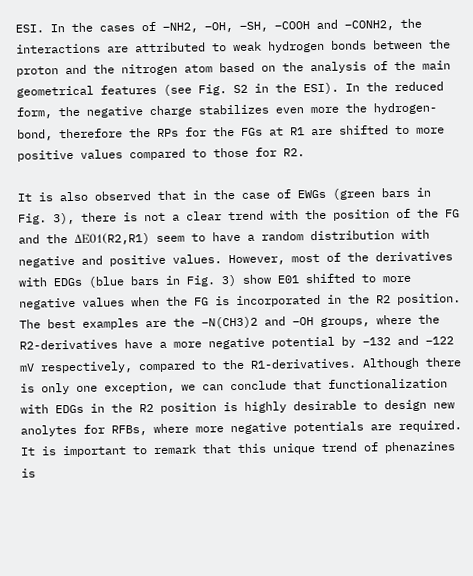ESI. In the cases of –NH2, –OH, –SH, –COOH and –CONH2, the interactions are attributed to weak hydrogen bonds between the proton and the nitrogen atom based on the analysis of the main geometrical features (see Fig. S2 in the ESI). In the reduced form, the negative charge stabilizes even more the hydrogen-bond, therefore the RPs for the FGs at R1 are shifted to more positive values compared to those for R2.

It is also observed that in the case of EWGs (green bars in Fig. 3), there is not a clear trend with the position of the FG and the ΔE01(R2,R1) seem to have a random distribution with negative and positive values. However, most of the derivatives with EDGs (blue bars in Fig. 3) show E01 shifted to more negative values when the FG is incorporated in the R2 position. The best examples are the –N(CH3)2 and –OH groups, where the R2-derivatives have a more negative potential by −132 and −122 mV respectively, compared to the R1-derivatives. Although there is only one exception, we can conclude that functionalization with EDGs in the R2 position is highly desirable to design new anolytes for RFBs, where more negative potentials are required. It is important to remark that this unique trend of phenazines is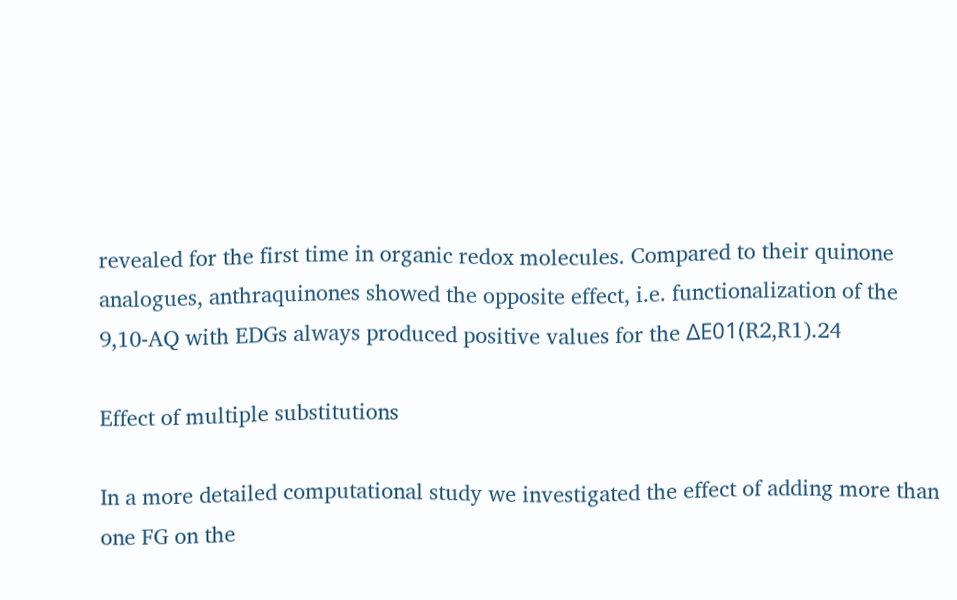revealed for the first time in organic redox molecules. Compared to their quinone analogues, anthraquinones showed the opposite effect, i.e. functionalization of the 9,10-AQ with EDGs always produced positive values for the ΔE01(R2,R1).24

Effect of multiple substitutions

In a more detailed computational study we investigated the effect of adding more than one FG on the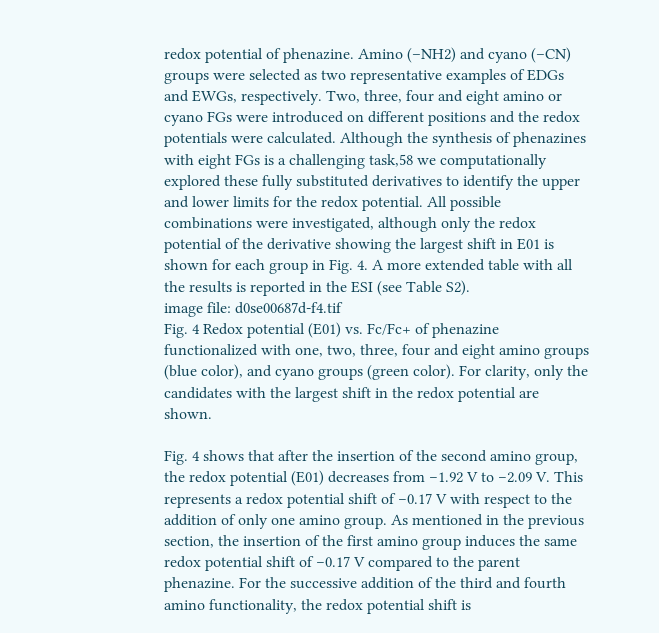redox potential of phenazine. Amino (–NH2) and cyano (–CN) groups were selected as two representative examples of EDGs and EWGs, respectively. Two, three, four and eight amino or cyano FGs were introduced on different positions and the redox potentials were calculated. Although the synthesis of phenazines with eight FGs is a challenging task,58 we computationally explored these fully substituted derivatives to identify the upper and lower limits for the redox potential. All possible combinations were investigated, although only the redox potential of the derivative showing the largest shift in E01 is shown for each group in Fig. 4. A more extended table with all the results is reported in the ESI (see Table S2).
image file: d0se00687d-f4.tif
Fig. 4 Redox potential (E01) vs. Fc/Fc+ of phenazine functionalized with one, two, three, four and eight amino groups (blue color), and cyano groups (green color). For clarity, only the candidates with the largest shift in the redox potential are shown.

Fig. 4 shows that after the insertion of the second amino group, the redox potential (E01) decreases from −1.92 V to −2.09 V. This represents a redox potential shift of −0.17 V with respect to the addition of only one amino group. As mentioned in the previous section, the insertion of the first amino group induces the same redox potential shift of −0.17 V compared to the parent phenazine. For the successive addition of the third and fourth amino functionality, the redox potential shift is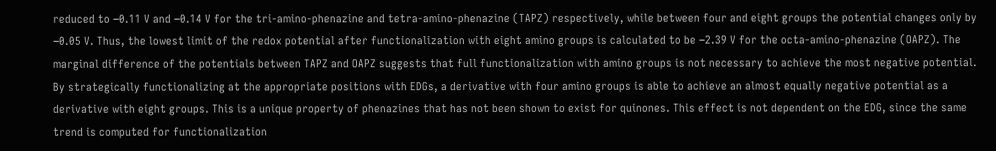reduced to −0.11 V and −0.14 V for the tri-amino-phenazine and tetra-amino-phenazine (TAPZ) respectively, while between four and eight groups the potential changes only by −0.05 V. Thus, the lowest limit of the redox potential after functionalization with eight amino groups is calculated to be −2.39 V for the octa-amino-phenazine (OAPZ). The marginal difference of the potentials between TAPZ and OAPZ suggests that full functionalization with amino groups is not necessary to achieve the most negative potential. By strategically functionalizing at the appropriate positions with EDGs, a derivative with four amino groups is able to achieve an almost equally negative potential as a derivative with eight groups. This is a unique property of phenazines that has not been shown to exist for quinones. This effect is not dependent on the EDG, since the same trend is computed for functionalization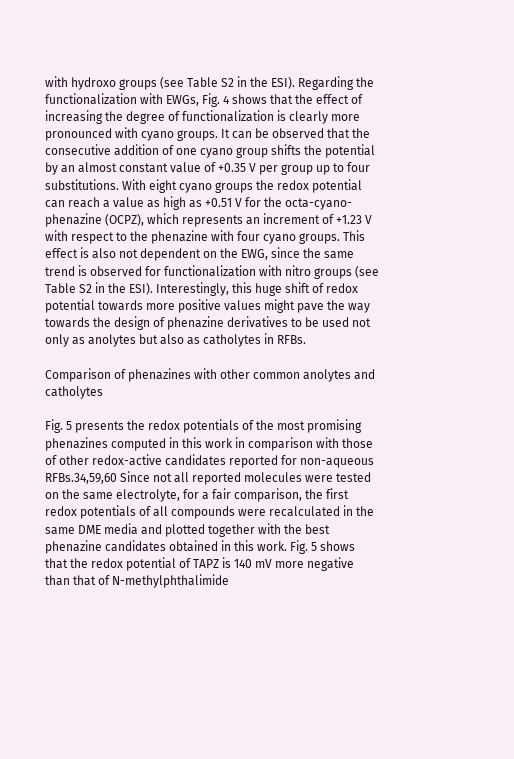with hydroxo groups (see Table S2 in the ESI). Regarding the functionalization with EWGs, Fig. 4 shows that the effect of increasing the degree of functionalization is clearly more pronounced with cyano groups. It can be observed that the consecutive addition of one cyano group shifts the potential by an almost constant value of +0.35 V per group up to four substitutions. With eight cyano groups the redox potential can reach a value as high as +0.51 V for the octa-cyano-phenazine (OCPZ), which represents an increment of +1.23 V with respect to the phenazine with four cyano groups. This effect is also not dependent on the EWG, since the same trend is observed for functionalization with nitro groups (see Table S2 in the ESI). Interestingly, this huge shift of redox potential towards more positive values might pave the way towards the design of phenazine derivatives to be used not only as anolytes but also as catholytes in RFBs.

Comparison of phenazines with other common anolytes and catholytes

Fig. 5 presents the redox potentials of the most promising phenazines computed in this work in comparison with those of other redox-active candidates reported for non-aqueous RFBs.34,59,60 Since not all reported molecules were tested on the same electrolyte, for a fair comparison, the first redox potentials of all compounds were recalculated in the same DME media and plotted together with the best phenazine candidates obtained in this work. Fig. 5 shows that the redox potential of TAPZ is 140 mV more negative than that of N-methylphthalimide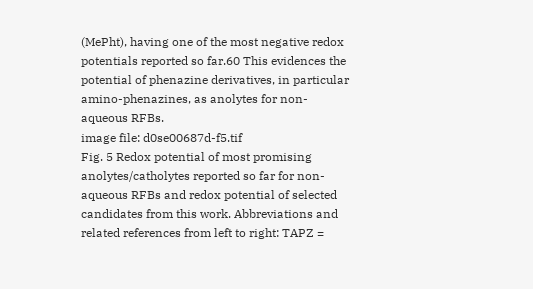(MePht), having one of the most negative redox potentials reported so far.60 This evidences the potential of phenazine derivatives, in particular amino-phenazines, as anolytes for non-aqueous RFBs.
image file: d0se00687d-f5.tif
Fig. 5 Redox potential of most promising anolytes/catholytes reported so far for non-aqueous RFBs and redox potential of selected candidates from this work. Abbreviations and related references from left to right: TAPZ =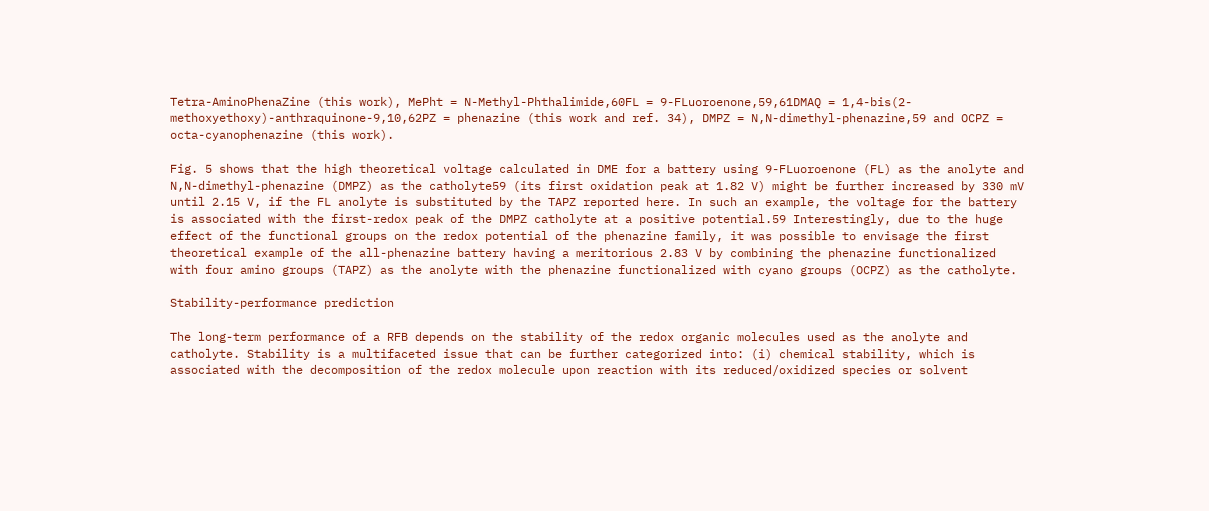Tetra-AminoPhenaZine (this work), MePht = N-Methyl-Phthalimide,60FL = 9-FLuoroenone,59,61DMAQ = 1,4-bis(2-methoxyethoxy)-anthraquinone-9,10,62PZ = phenazine (this work and ref. 34), DMPZ = N,N-dimethyl-phenazine,59 and OCPZ = octa-cyanophenazine (this work).

Fig. 5 shows that the high theoretical voltage calculated in DME for a battery using 9-FLuoroenone (FL) as the anolyte and N,N-dimethyl-phenazine (DMPZ) as the catholyte59 (its first oxidation peak at 1.82 V) might be further increased by 330 mV until 2.15 V, if the FL anolyte is substituted by the TAPZ reported here. In such an example, the voltage for the battery is associated with the first-redox peak of the DMPZ catholyte at a positive potential.59 Interestingly, due to the huge effect of the functional groups on the redox potential of the phenazine family, it was possible to envisage the first theoretical example of the all-phenazine battery having a meritorious 2.83 V by combining the phenazine functionalized with four amino groups (TAPZ) as the anolyte with the phenazine functionalized with cyano groups (OCPZ) as the catholyte.

Stability-performance prediction

The long-term performance of a RFB depends on the stability of the redox organic molecules used as the anolyte and catholyte. Stability is a multifaceted issue that can be further categorized into: (i) chemical stability, which is associated with the decomposition of the redox molecule upon reaction with its reduced/oxidized species or solvent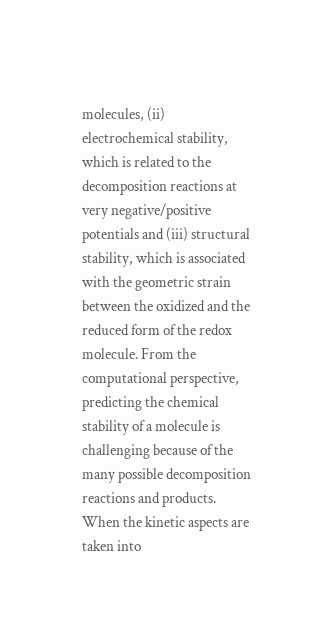molecules, (ii) electrochemical stability, which is related to the decomposition reactions at very negative/positive potentials and (iii) structural stability, which is associated with the geometric strain between the oxidized and the reduced form of the redox molecule. From the computational perspective, predicting the chemical stability of a molecule is challenging because of the many possible decomposition reactions and products. When the kinetic aspects are taken into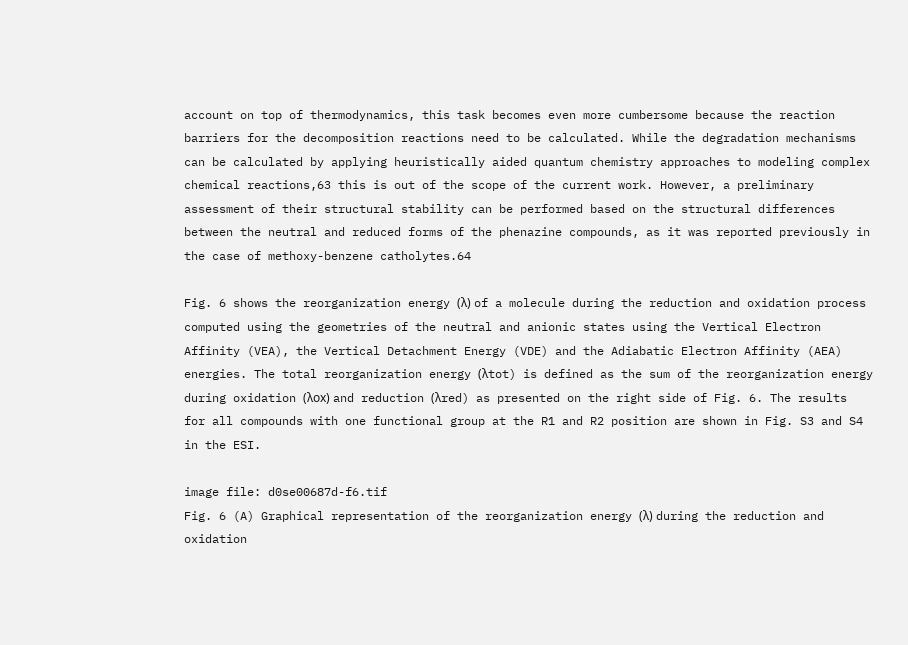account on top of thermodynamics, this task becomes even more cumbersome because the reaction barriers for the decomposition reactions need to be calculated. While the degradation mechanisms can be calculated by applying heuristically aided quantum chemistry approaches to modeling complex chemical reactions,63 this is out of the scope of the current work. However, a preliminary assessment of their structural stability can be performed based on the structural differences between the neutral and reduced forms of the phenazine compounds, as it was reported previously in the case of methoxy-benzene catholytes.64

Fig. 6 shows the reorganization energy (λ) of a molecule during the reduction and oxidation process computed using the geometries of the neutral and anionic states using the Vertical Electron Affinity (VEA), the Vertical Detachment Energy (VDE) and the Adiabatic Electron Affinity (AEA) energies. The total reorganization energy (λtot) is defined as the sum of the reorganization energy during oxidation (λox) and reduction (λred) as presented on the right side of Fig. 6. The results for all compounds with one functional group at the R1 and R2 position are shown in Fig. S3 and S4 in the ESI.

image file: d0se00687d-f6.tif
Fig. 6 (A) Graphical representation of the reorganization energy (λ) during the reduction and oxidation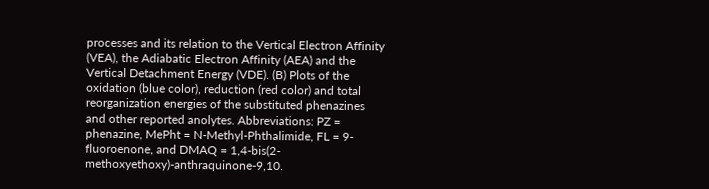processes and its relation to the Vertical Electron Affinity (VEA), the Adiabatic Electron Affinity (AEA) and the Vertical Detachment Energy (VDE). (B) Plots of the oxidation (blue color), reduction (red color) and total reorganization energies of the substituted phenazines and other reported anolytes. Abbreviations: PZ = phenazine, MePht = N-Methyl-Phthalimide, FL = 9-fluoroenone, and DMAQ = 1,4-bis(2-methoxyethoxy)-anthraquinone-9,10.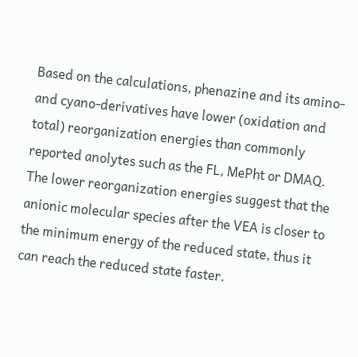Based on the calculations, phenazine and its amino- and cyano-derivatives have lower (oxidation and total) reorganization energies than commonly reported anolytes such as the FL, MePht or DMAQ. The lower reorganization energies suggest that the anionic molecular species after the VEA is closer to the minimum energy of the reduced state, thus it can reach the reduced state faster.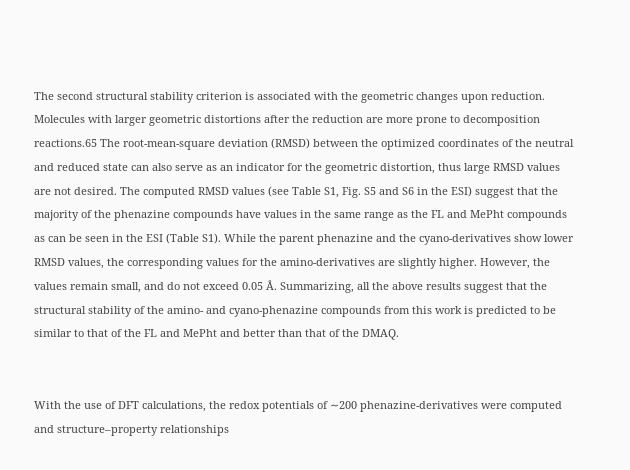The second structural stability criterion is associated with the geometric changes upon reduction. Molecules with larger geometric distortions after the reduction are more prone to decomposition reactions.65 The root-mean-square deviation (RMSD) between the optimized coordinates of the neutral and reduced state can also serve as an indicator for the geometric distortion, thus large RMSD values are not desired. The computed RMSD values (see Table S1, Fig. S5 and S6 in the ESI) suggest that the majority of the phenazine compounds have values in the same range as the FL and MePht compounds as can be seen in the ESI (Table S1). While the parent phenazine and the cyano-derivatives show lower RMSD values, the corresponding values for the amino-derivatives are slightly higher. However, the values remain small, and do not exceed 0.05 Å. Summarizing, all the above results suggest that the structural stability of the amino- and cyano-phenazine compounds from this work is predicted to be similar to that of the FL and MePht and better than that of the DMAQ.


With the use of DFT calculations, the redox potentials of ∼200 phenazine-derivatives were computed and structure–property relationships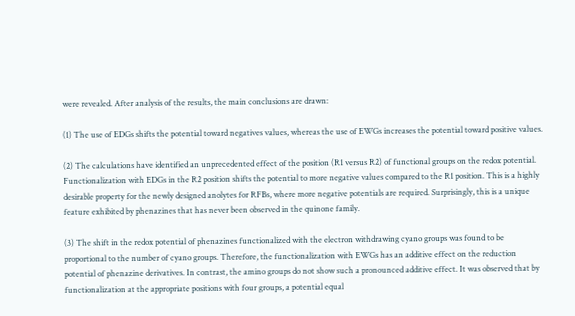were revealed. After analysis of the results, the main conclusions are drawn:

(1) The use of EDGs shifts the potential toward negatives values, whereas the use of EWGs increases the potential toward positive values.

(2) The calculations have identified an unprecedented effect of the position (R1 versus R2) of functional groups on the redox potential. Functionalization with EDGs in the R2 position shifts the potential to more negative values compared to the R1 position. This is a highly desirable property for the newly designed anolytes for RFBs, where more negative potentials are required. Surprisingly, this is a unique feature exhibited by phenazines that has never been observed in the quinone family.

(3) The shift in the redox potential of phenazines functionalized with the electron withdrawing cyano groups was found to be proportional to the number of cyano groups. Therefore, the functionalization with EWGs has an additive effect on the reduction potential of phenazine derivatives. In contrast, the amino groups do not show such a pronounced additive effect. It was observed that by functionalization at the appropriate positions with four groups, a potential equal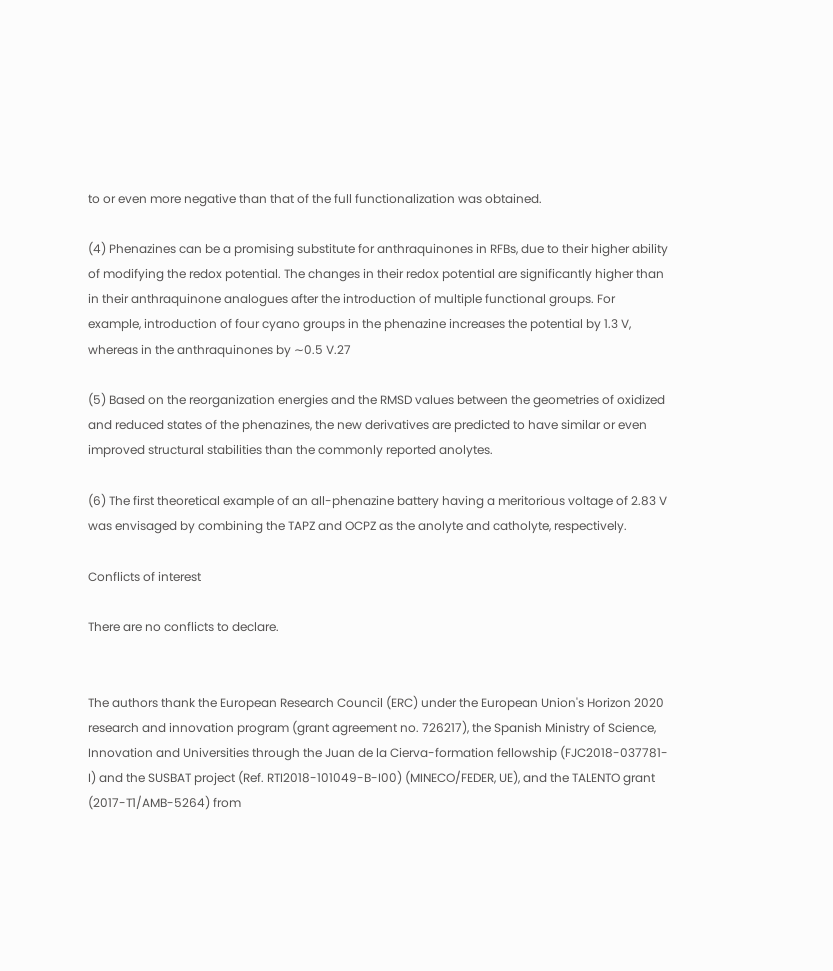to or even more negative than that of the full functionalization was obtained.

(4) Phenazines can be a promising substitute for anthraquinones in RFBs, due to their higher ability of modifying the redox potential. The changes in their redox potential are significantly higher than in their anthraquinone analogues after the introduction of multiple functional groups. For example, introduction of four cyano groups in the phenazine increases the potential by 1.3 V, whereas in the anthraquinones by ∼0.5 V.27

(5) Based on the reorganization energies and the RMSD values between the geometries of oxidized and reduced states of the phenazines, the new derivatives are predicted to have similar or even improved structural stabilities than the commonly reported anolytes.

(6) The first theoretical example of an all-phenazine battery having a meritorious voltage of 2.83 V was envisaged by combining the TAPZ and OCPZ as the anolyte and catholyte, respectively.

Conflicts of interest

There are no conflicts to declare.


The authors thank the European Research Council (ERC) under the European Union's Horizon 2020 research and innovation program (grant agreement no. 726217), the Spanish Ministry of Science, Innovation and Universities through the Juan de la Cierva-formation fellowship (FJC2018-037781-I) and the SUSBAT project (Ref. RTI2018-101049-B-I00) (MINECO/FEDER, UE), and the TALENTO grant (2017-T1/AMB-5264) from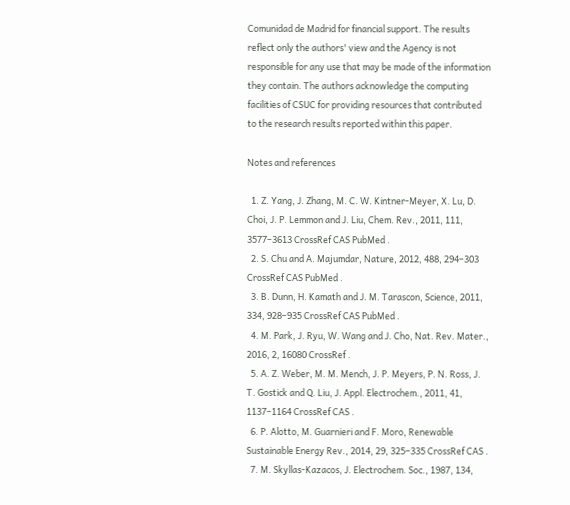Comunidad de Madrid for financial support. The results reflect only the authors' view and the Agency is not responsible for any use that may be made of the information they contain. The authors acknowledge the computing facilities of CSUC for providing resources that contributed to the research results reported within this paper.

Notes and references

  1. Z. Yang, J. Zhang, M. C. W. Kintner-Meyer, X. Lu, D. Choi, J. P. Lemmon and J. Liu, Chem. Rev., 2011, 111, 3577–3613 CrossRef CAS PubMed .
  2. S. Chu and A. Majumdar, Nature, 2012, 488, 294–303 CrossRef CAS PubMed .
  3. B. Dunn, H. Kamath and J. M. Tarascon, Science, 2011, 334, 928–935 CrossRef CAS PubMed .
  4. M. Park, J. Ryu, W. Wang and J. Cho, Nat. Rev. Mater., 2016, 2, 16080 CrossRef .
  5. A. Z. Weber, M. M. Mench, J. P. Meyers, P. N. Ross, J. T. Gostick and Q. Liu, J. Appl. Electrochem., 2011, 41, 1137–1164 CrossRef CAS .
  6. P. Alotto, M. Guarnieri and F. Moro, Renewable Sustainable Energy Rev., 2014, 29, 325–335 CrossRef CAS .
  7. M. Skyllas-Kazacos, J. Electrochem. Soc., 1987, 134,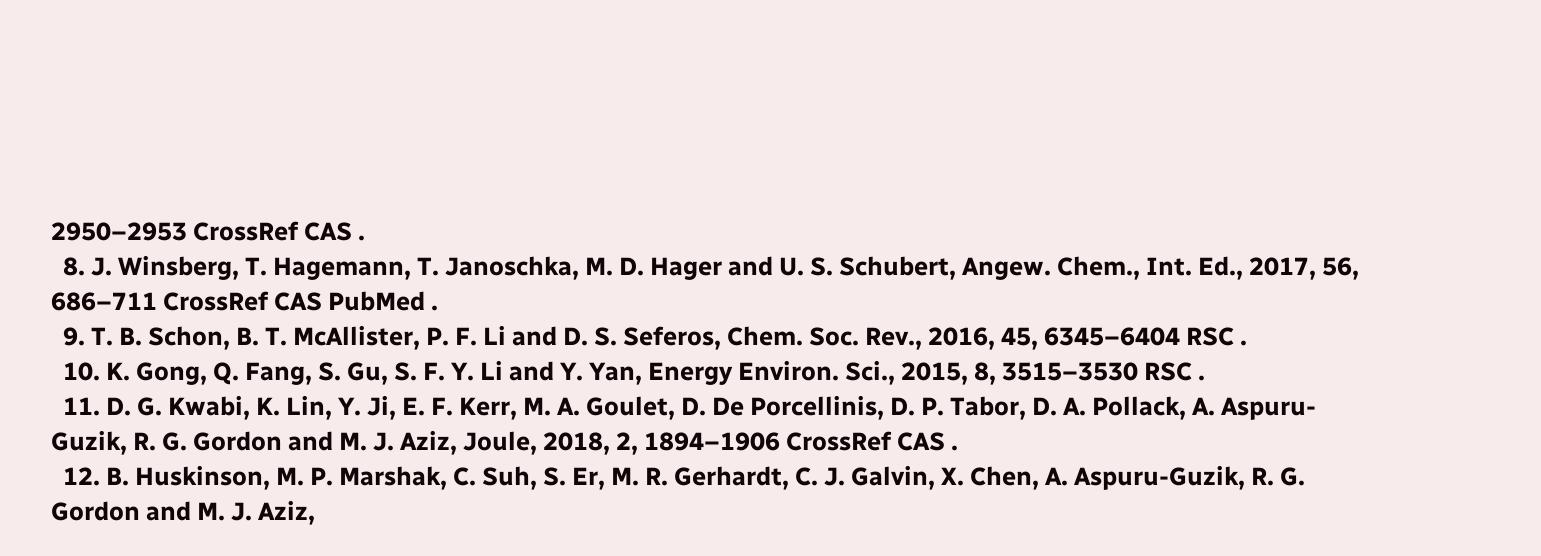2950–2953 CrossRef CAS .
  8. J. Winsberg, T. Hagemann, T. Janoschka, M. D. Hager and U. S. Schubert, Angew. Chem., Int. Ed., 2017, 56, 686–711 CrossRef CAS PubMed .
  9. T. B. Schon, B. T. McAllister, P. F. Li and D. S. Seferos, Chem. Soc. Rev., 2016, 45, 6345–6404 RSC .
  10. K. Gong, Q. Fang, S. Gu, S. F. Y. Li and Y. Yan, Energy Environ. Sci., 2015, 8, 3515–3530 RSC .
  11. D. G. Kwabi, K. Lin, Y. Ji, E. F. Kerr, M. A. Goulet, D. De Porcellinis, D. P. Tabor, D. A. Pollack, A. Aspuru-Guzik, R. G. Gordon and M. J. Aziz, Joule, 2018, 2, 1894–1906 CrossRef CAS .
  12. B. Huskinson, M. P. Marshak, C. Suh, S. Er, M. R. Gerhardt, C. J. Galvin, X. Chen, A. Aspuru-Guzik, R. G. Gordon and M. J. Aziz,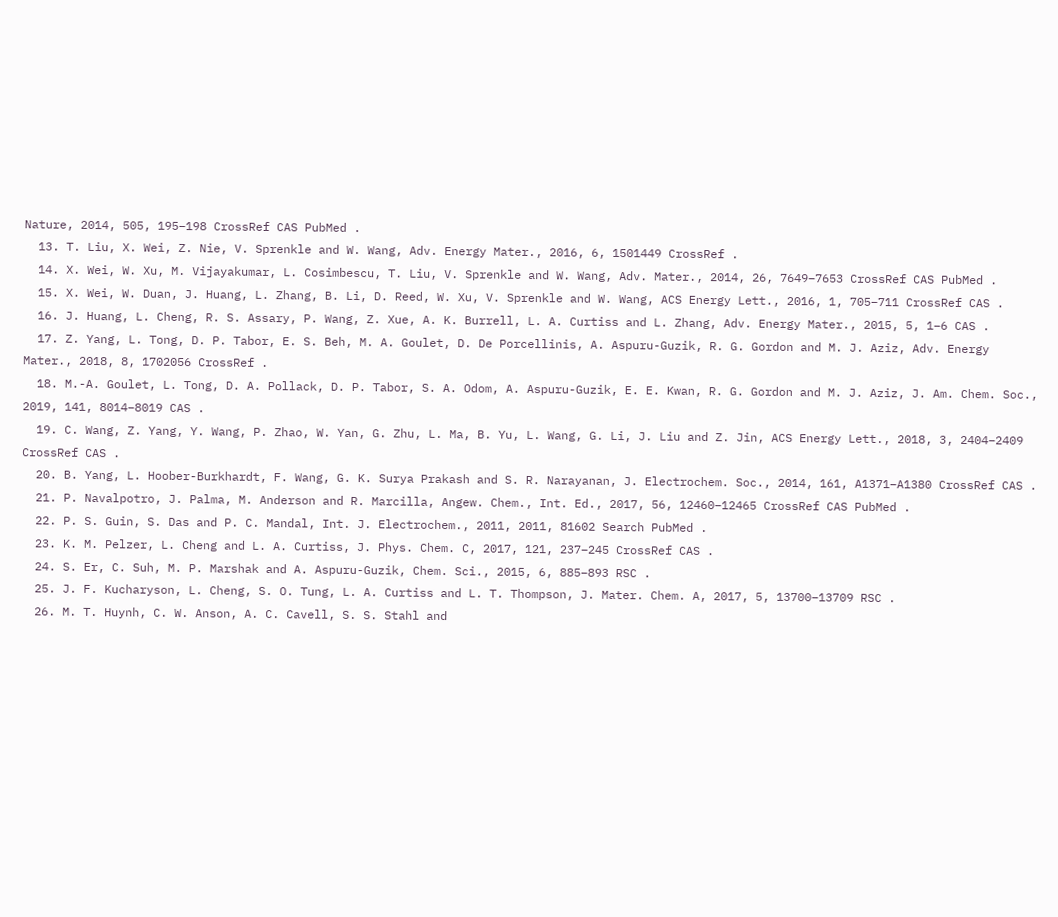Nature, 2014, 505, 195–198 CrossRef CAS PubMed .
  13. T. Liu, X. Wei, Z. Nie, V. Sprenkle and W. Wang, Adv. Energy Mater., 2016, 6, 1501449 CrossRef .
  14. X. Wei, W. Xu, M. Vijayakumar, L. Cosimbescu, T. Liu, V. Sprenkle and W. Wang, Adv. Mater., 2014, 26, 7649–7653 CrossRef CAS PubMed .
  15. X. Wei, W. Duan, J. Huang, L. Zhang, B. Li, D. Reed, W. Xu, V. Sprenkle and W. Wang, ACS Energy Lett., 2016, 1, 705–711 CrossRef CAS .
  16. J. Huang, L. Cheng, R. S. Assary, P. Wang, Z. Xue, A. K. Burrell, L. A. Curtiss and L. Zhang, Adv. Energy Mater., 2015, 5, 1–6 CAS .
  17. Z. Yang, L. Tong, D. P. Tabor, E. S. Beh, M. A. Goulet, D. De Porcellinis, A. Aspuru-Guzik, R. G. Gordon and M. J. Aziz, Adv. Energy Mater., 2018, 8, 1702056 CrossRef .
  18. M.-A. Goulet, L. Tong, D. A. Pollack, D. P. Tabor, S. A. Odom, A. Aspuru-Guzik, E. E. Kwan, R. G. Gordon and M. J. Aziz, J. Am. Chem. Soc., 2019, 141, 8014–8019 CAS .
  19. C. Wang, Z. Yang, Y. Wang, P. Zhao, W. Yan, G. Zhu, L. Ma, B. Yu, L. Wang, G. Li, J. Liu and Z. Jin, ACS Energy Lett., 2018, 3, 2404–2409 CrossRef CAS .
  20. B. Yang, L. Hoober-Burkhardt, F. Wang, G. K. Surya Prakash and S. R. Narayanan, J. Electrochem. Soc., 2014, 161, A1371–A1380 CrossRef CAS .
  21. P. Navalpotro, J. Palma, M. Anderson and R. Marcilla, Angew. Chem., Int. Ed., 2017, 56, 12460–12465 CrossRef CAS PubMed .
  22. P. S. Guin, S. Das and P. C. Mandal, Int. J. Electrochem., 2011, 2011, 81602 Search PubMed .
  23. K. M. Pelzer, L. Cheng and L. A. Curtiss, J. Phys. Chem. C, 2017, 121, 237–245 CrossRef CAS .
  24. S. Er, C. Suh, M. P. Marshak and A. Aspuru-Guzik, Chem. Sci., 2015, 6, 885–893 RSC .
  25. J. F. Kucharyson, L. Cheng, S. O. Tung, L. A. Curtiss and L. T. Thompson, J. Mater. Chem. A, 2017, 5, 13700–13709 RSC .
  26. M. T. Huynh, C. W. Anson, A. C. Cavell, S. S. Stahl and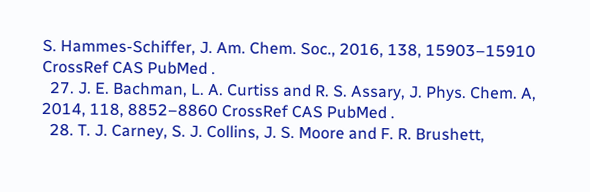S. Hammes-Schiffer, J. Am. Chem. Soc., 2016, 138, 15903–15910 CrossRef CAS PubMed .
  27. J. E. Bachman, L. A. Curtiss and R. S. Assary, J. Phys. Chem. A, 2014, 118, 8852–8860 CrossRef CAS PubMed .
  28. T. J. Carney, S. J. Collins, J. S. Moore and F. R. Brushett,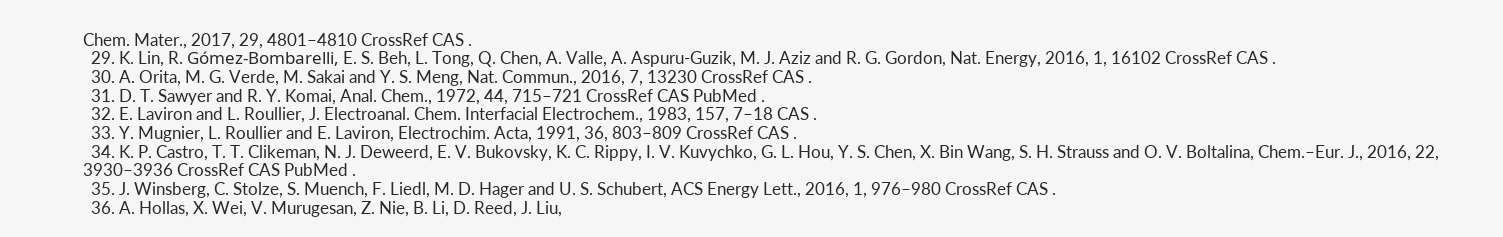Chem. Mater., 2017, 29, 4801–4810 CrossRef CAS .
  29. K. Lin, R. Gómez-Bombarelli, E. S. Beh, L. Tong, Q. Chen, A. Valle, A. Aspuru-Guzik, M. J. Aziz and R. G. Gordon, Nat. Energy, 2016, 1, 16102 CrossRef CAS .
  30. A. Orita, M. G. Verde, M. Sakai and Y. S. Meng, Nat. Commun., 2016, 7, 13230 CrossRef CAS .
  31. D. T. Sawyer and R. Y. Komai, Anal. Chem., 1972, 44, 715–721 CrossRef CAS PubMed .
  32. E. Laviron and L. Roullier, J. Electroanal. Chem. Interfacial Electrochem., 1983, 157, 7–18 CAS .
  33. Y. Mugnier, L. Roullier and E. Laviron, Electrochim. Acta, 1991, 36, 803–809 CrossRef CAS .
  34. K. P. Castro, T. T. Clikeman, N. J. Deweerd, E. V. Bukovsky, K. C. Rippy, I. V. Kuvychko, G. L. Hou, Y. S. Chen, X. Bin Wang, S. H. Strauss and O. V. Boltalina, Chem.–Eur. J., 2016, 22, 3930–3936 CrossRef CAS PubMed .
  35. J. Winsberg, C. Stolze, S. Muench, F. Liedl, M. D. Hager and U. S. Schubert, ACS Energy Lett., 2016, 1, 976–980 CrossRef CAS .
  36. A. Hollas, X. Wei, V. Murugesan, Z. Nie, B. Li, D. Reed, J. Liu,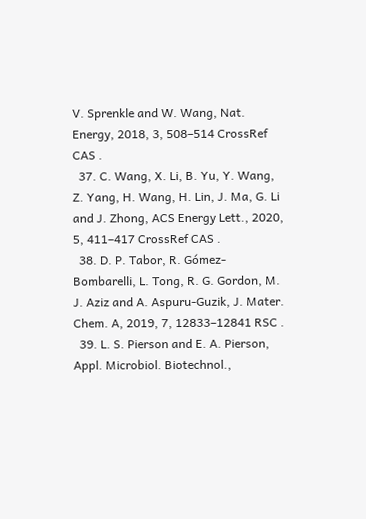V. Sprenkle and W. Wang, Nat. Energy, 2018, 3, 508–514 CrossRef CAS .
  37. C. Wang, X. Li, B. Yu, Y. Wang, Z. Yang, H. Wang, H. Lin, J. Ma, G. Li and J. Zhong, ACS Energy Lett., 2020, 5, 411–417 CrossRef CAS .
  38. D. P. Tabor, R. Gómez-Bombarelli, L. Tong, R. G. Gordon, M. J. Aziz and A. Aspuru-Guzik, J. Mater. Chem. A, 2019, 7, 12833–12841 RSC .
  39. L. S. Pierson and E. A. Pierson, Appl. Microbiol. Biotechnol.,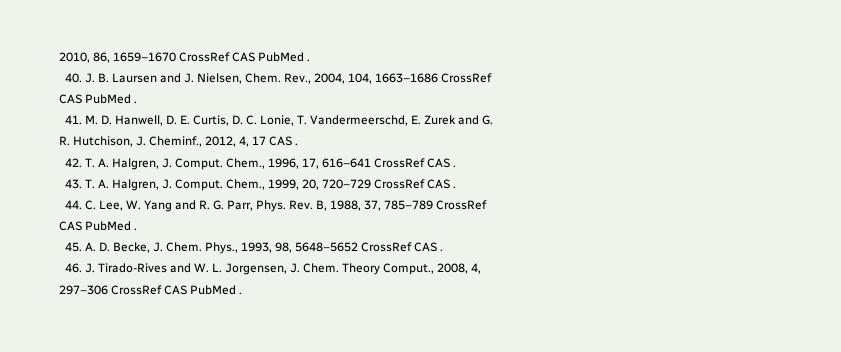2010, 86, 1659–1670 CrossRef CAS PubMed .
  40. J. B. Laursen and J. Nielsen, Chem. Rev., 2004, 104, 1663–1686 CrossRef CAS PubMed .
  41. M. D. Hanwell, D. E. Curtis, D. C. Lonie, T. Vandermeerschd, E. Zurek and G. R. Hutchison, J. Cheminf., 2012, 4, 17 CAS .
  42. T. A. Halgren, J. Comput. Chem., 1996, 17, 616–641 CrossRef CAS .
  43. T. A. Halgren, J. Comput. Chem., 1999, 20, 720–729 CrossRef CAS .
  44. C. Lee, W. Yang and R. G. Parr, Phys. Rev. B, 1988, 37, 785–789 CrossRef CAS PubMed .
  45. A. D. Becke, J. Chem. Phys., 1993, 98, 5648–5652 CrossRef CAS .
  46. J. Tirado-Rives and W. L. Jorgensen, J. Chem. Theory Comput., 2008, 4, 297–306 CrossRef CAS PubMed .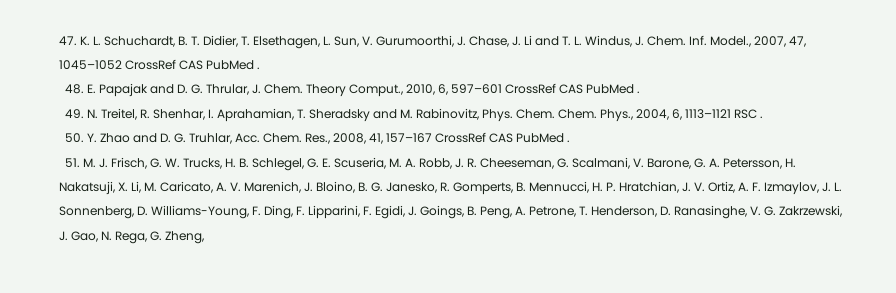47. K. L. Schuchardt, B. T. Didier, T. Elsethagen, L. Sun, V. Gurumoorthi, J. Chase, J. Li and T. L. Windus, J. Chem. Inf. Model., 2007, 47, 1045–1052 CrossRef CAS PubMed .
  48. E. Papajak and D. G. Thrular, J. Chem. Theory Comput., 2010, 6, 597–601 CrossRef CAS PubMed .
  49. N. Treitel, R. Shenhar, I. Aprahamian, T. Sheradsky and M. Rabinovitz, Phys. Chem. Chem. Phys., 2004, 6, 1113–1121 RSC .
  50. Y. Zhao and D. G. Truhlar, Acc. Chem. Res., 2008, 41, 157–167 CrossRef CAS PubMed .
  51. M. J. Frisch, G. W. Trucks, H. B. Schlegel, G. E. Scuseria, M. A. Robb, J. R. Cheeseman, G. Scalmani, V. Barone, G. A. Petersson, H. Nakatsuji, X. Li, M. Caricato, A. V. Marenich, J. Bloino, B. G. Janesko, R. Gomperts, B. Mennucci, H. P. Hratchian, J. V. Ortiz, A. F. Izmaylov, J. L. Sonnenberg, D. Williams-Young, F. Ding, F. Lipparini, F. Egidi, J. Goings, B. Peng, A. Petrone, T. Henderson, D. Ranasinghe, V. G. Zakrzewski, J. Gao, N. Rega, G. Zheng,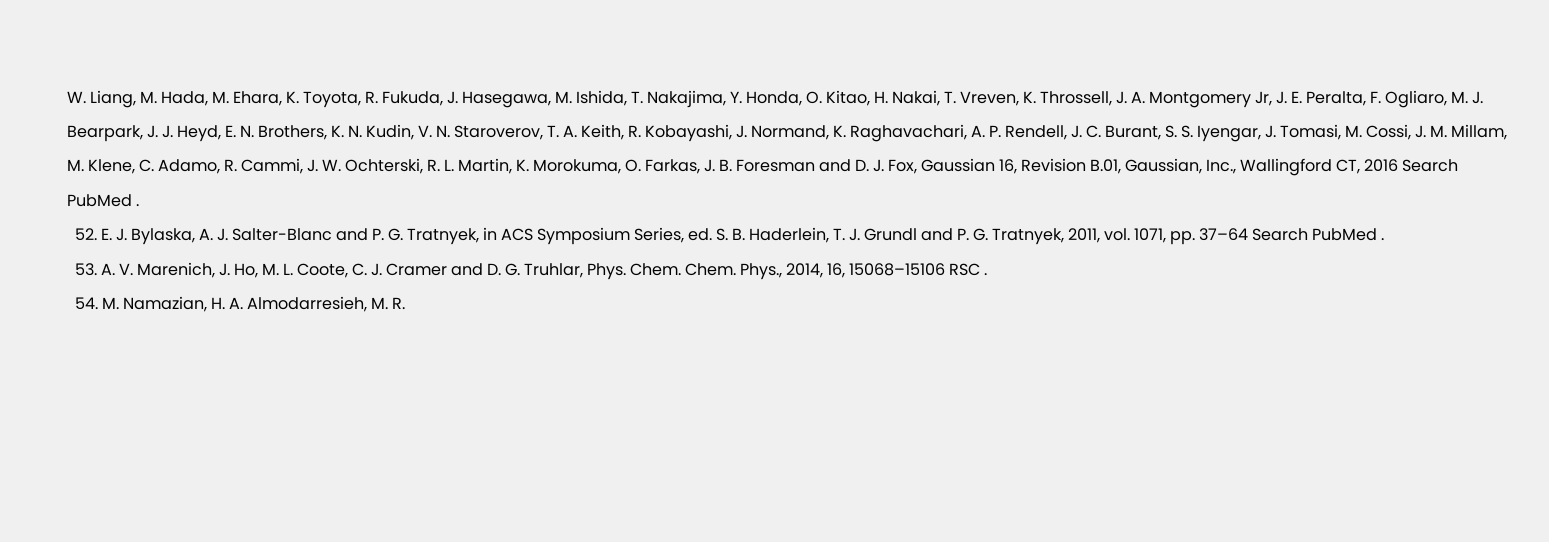W. Liang, M. Hada, M. Ehara, K. Toyota, R. Fukuda, J. Hasegawa, M. Ishida, T. Nakajima, Y. Honda, O. Kitao, H. Nakai, T. Vreven, K. Throssell, J. A. Montgomery Jr, J. E. Peralta, F. Ogliaro, M. J. Bearpark, J. J. Heyd, E. N. Brothers, K. N. Kudin, V. N. Staroverov, T. A. Keith, R. Kobayashi, J. Normand, K. Raghavachari, A. P. Rendell, J. C. Burant, S. S. Iyengar, J. Tomasi, M. Cossi, J. M. Millam, M. Klene, C. Adamo, R. Cammi, J. W. Ochterski, R. L. Martin, K. Morokuma, O. Farkas, J. B. Foresman and D. J. Fox, Gaussian 16, Revision B.01, Gaussian, Inc., Wallingford CT, 2016 Search PubMed .
  52. E. J. Bylaska, A. J. Salter-Blanc and P. G. Tratnyek, in ACS Symposium Series, ed. S. B. Haderlein, T. J. Grundl and P. G. Tratnyek, 2011, vol. 1071, pp. 37–64 Search PubMed .
  53. A. V. Marenich, J. Ho, M. L. Coote, C. J. Cramer and D. G. Truhlar, Phys. Chem. Chem. Phys., 2014, 16, 15068–15106 RSC .
  54. M. Namazian, H. A. Almodarresieh, M. R.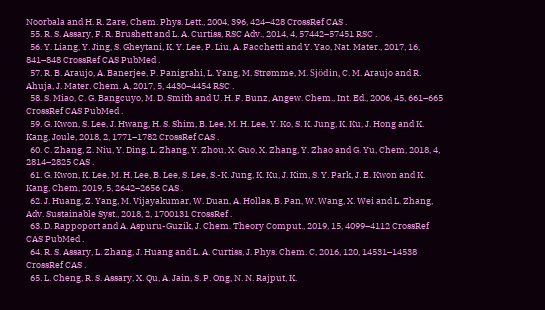Noorbala and H. R. Zare, Chem. Phys. Lett., 2004, 396, 424–428 CrossRef CAS .
  55. R. S. Assary, F. R. Brushett and L. A. Curtiss, RSC Adv., 2014, 4, 57442–57451 RSC .
  56. Y. Liang, Y. Jing, S. Gheytani, K. Y. Lee, P. Liu, A. Facchetti and Y. Yao, Nat. Mater., 2017, 16, 841–848 CrossRef CAS PubMed .
  57. R. B. Araujo, A. Banerjee, P. Panigrahi, L. Yang, M. Strømme, M. Sjödin, C. M. Araujo and R. Ahuja, J. Mater. Chem. A, 2017, 5, 4430–4454 RSC .
  58. S. Miao, C. G. Bangcuyo, M. D. Smith and U. H. F. Bunz, Angew. Chem., Int. Ed., 2006, 45, 661–665 CrossRef CAS PubMed .
  59. G. Kwon, S. Lee, J. Hwang, H. S. Shim, B. Lee, M. H. Lee, Y. Ko, S. K. Jung, K. Ku, J. Hong and K. Kang, Joule, 2018, 2, 1771–1782 CrossRef CAS .
  60. C. Zhang, Z. Niu, Y. Ding, L. Zhang, Y. Zhou, X. Guo, X. Zhang, Y. Zhao and G. Yu, Chem, 2018, 4, 2814–2825 CAS .
  61. G. Kwon, K. Lee, M. H. Lee, B. Lee, S. Lee, S.-K. Jung, K. Ku, J. Kim, S. Y. Park, J. E. Kwon and K. Kang, Chem, 2019, 5, 2642–2656 CAS .
  62. J. Huang, Z. Yang, M. Vijayakumar, W. Duan, A. Hollas, B. Pan, W. Wang, X. Wei and L. Zhang, Adv. Sustainable Syst., 2018, 2, 1700131 CrossRef .
  63. D. Rappoport and A. Aspuru-Guzik, J. Chem. Theory Comput., 2019, 15, 4099–4112 CrossRef CAS PubMed .
  64. R. S. Assary, L. Zhang, J. Huang and L. A. Curtiss, J. Phys. Chem. C, 2016, 120, 14531–14538 CrossRef CAS .
  65. L. Cheng, R. S. Assary, X. Qu, A. Jain, S. P. Ong, N. N. Rajput, K.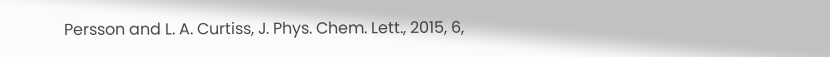Persson and L. A. Curtiss, J. Phys. Chem. Lett., 2015, 6,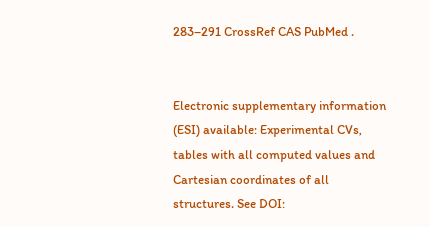283–291 CrossRef CAS PubMed .


Electronic supplementary information (ESI) available: Experimental CVs, tables with all computed values and Cartesian coordinates of all structures. See DOI: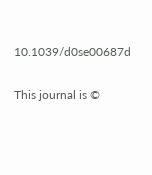10.1039/d0se00687d

This journal is ©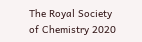The Royal Society of Chemistry 2020